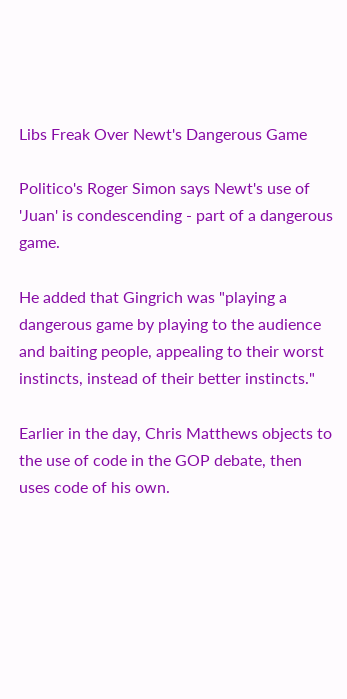Libs Freak Over Newt's Dangerous Game

Politico's Roger Simon says Newt's use of 'Juan' is condescending - part of a dangerous game.

He added that Gingrich was "playing a dangerous game by playing to the audience and baiting people, appealing to their worst instincts, instead of their better instincts."

Earlier in the day, Chris Matthews objects to the use of code in the GOP debate, then uses code of his own.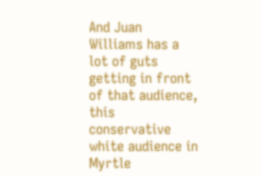And Juan Williams has a lot of guts getting in front of that audience, this conservative white audience in Myrtle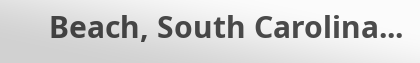Beach, South Carolina...